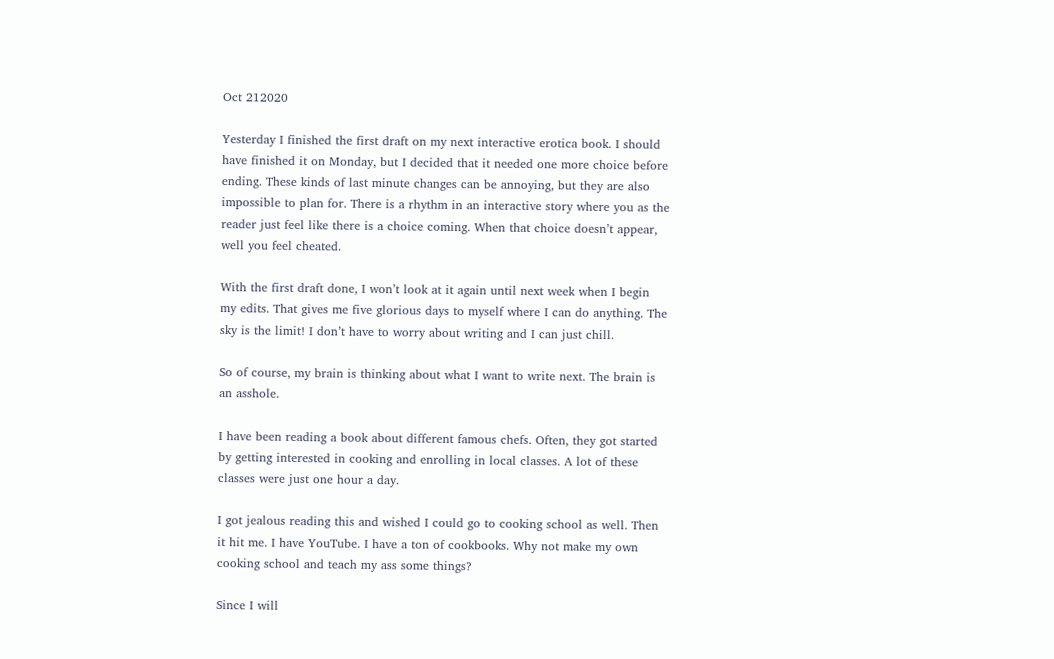Oct 212020

Yesterday I finished the first draft on my next interactive erotica book. I should have finished it on Monday, but I decided that it needed one more choice before ending. These kinds of last minute changes can be annoying, but they are also impossible to plan for. There is a rhythm in an interactive story where you as the reader just feel like there is a choice coming. When that choice doesn’t appear, well you feel cheated.

With the first draft done, I won’t look at it again until next week when I begin my edits. That gives me five glorious days to myself where I can do anything. The sky is the limit! I don’t have to worry about writing and I can just chill.

So of course, my brain is thinking about what I want to write next. The brain is an asshole.

I have been reading a book about different famous chefs. Often, they got started by getting interested in cooking and enrolling in local classes. A lot of these classes were just one hour a day.

I got jealous reading this and wished I could go to cooking school as well. Then it hit me. I have YouTube. I have a ton of cookbooks. Why not make my own cooking school and teach my ass some things?

Since I will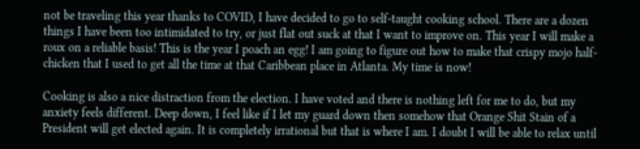not be traveling this year thanks to COVID, I have decided to go to self-taught cooking school. There are a dozen things I have been too intimidated to try, or just flat out suck at that I want to improve on. This year I will make a roux on a reliable basis! This is the year I poach an egg! I am going to figure out how to make that crispy mojo half-chicken that I used to get all the time at that Caribbean place in Atlanta. My time is now!

Cooking is also a nice distraction from the election. I have voted and there is nothing left for me to do, but my anxiety feels different. Deep down, I feel like if I let my guard down then somehow that Orange Shit Stain of a President will get elected again. It is completely irrational but that is where I am. I doubt I will be able to relax until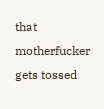that motherfucker gets tossed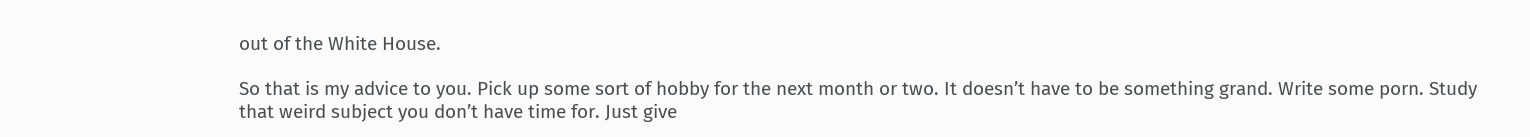out of the White House.

So that is my advice to you. Pick up some sort of hobby for the next month or two. It doesn’t have to be something grand. Write some porn. Study that weird subject you don’t have time for. Just give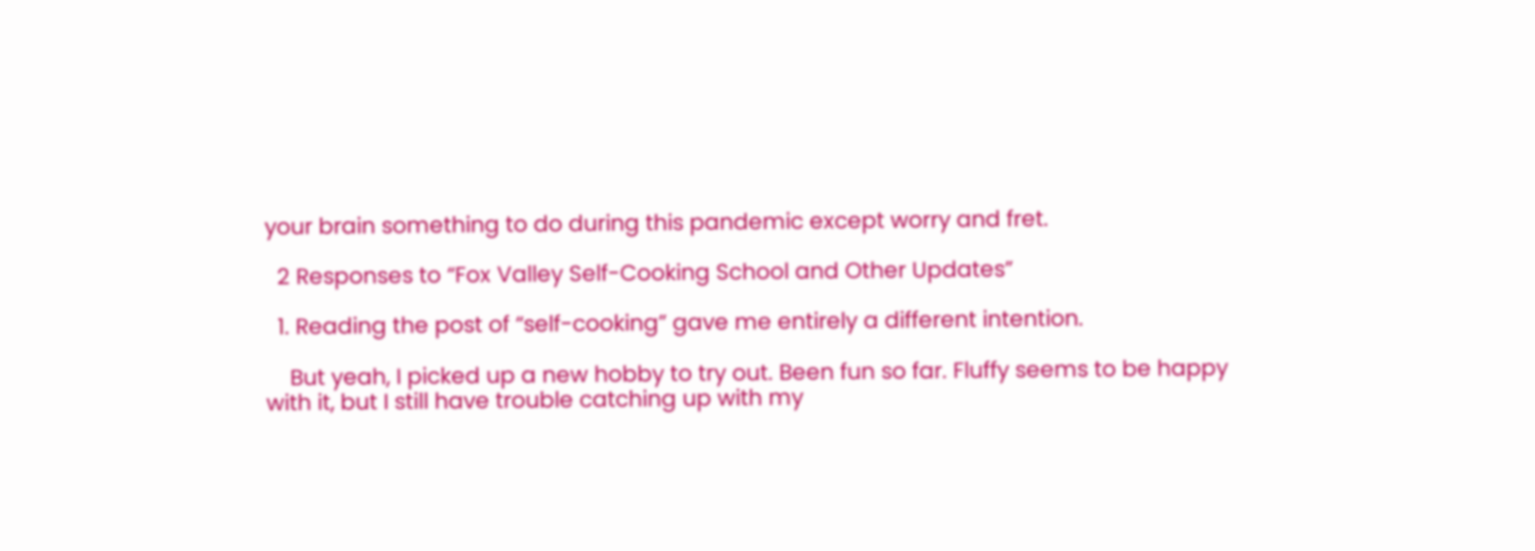your brain something to do during this pandemic except worry and fret.

  2 Responses to “Fox Valley Self-Cooking School and Other Updates”

  1. Reading the post of “self-cooking” gave me entirely a different intention.

    But yeah, I picked up a new hobby to try out. Been fun so far. Fluffy seems to be happy with it, but I still have trouble catching up with my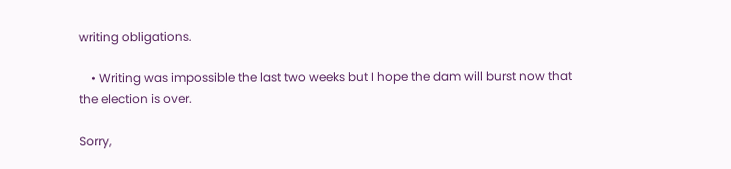writing obligations.

    • Writing was impossible the last two weeks but I hope the dam will burst now that the election is over.

Sorry,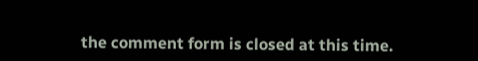the comment form is closed at this time.